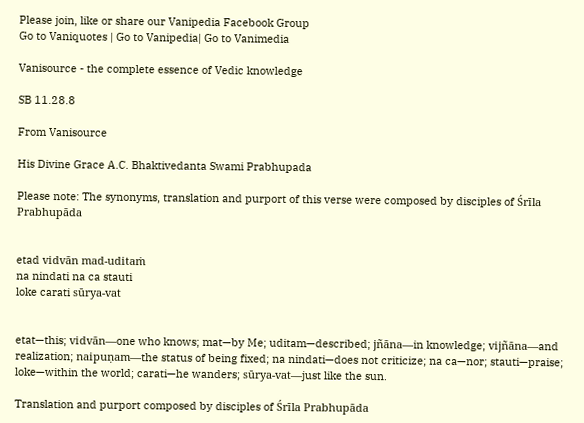Please join, like or share our Vanipedia Facebook Group
Go to Vaniquotes | Go to Vanipedia| Go to Vanimedia

Vanisource - the complete essence of Vedic knowledge

SB 11.28.8

From Vanisource

His Divine Grace A.C. Bhaktivedanta Swami Prabhupada

Please note: The synonyms, translation and purport of this verse were composed by disciples of Śrīla Prabhupāda


etad vidvān mad-uditaṁ
na nindati na ca stauti
loke carati sūrya-vat


etat—this; vidvān—one who knows; mat—by Me; uditam—described; jñāna—in knowledge; vijñāna—and realization; naipuṇam—the status of being fixed; na nindati—does not criticize; na ca—nor; stauti—praise; loke—within the world; carati—he wanders; sūrya-vat—just like the sun.

Translation and purport composed by disciples of Śrīla Prabhupāda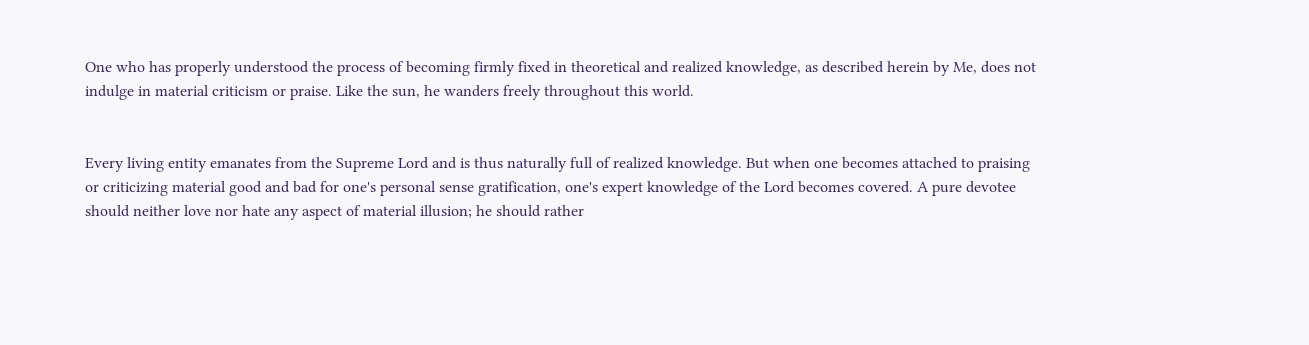One who has properly understood the process of becoming firmly fixed in theoretical and realized knowledge, as described herein by Me, does not indulge in material criticism or praise. Like the sun, he wanders freely throughout this world.


Every living entity emanates from the Supreme Lord and is thus naturally full of realized knowledge. But when one becomes attached to praising or criticizing material good and bad for one's personal sense gratification, one's expert knowledge of the Lord becomes covered. A pure devotee should neither love nor hate any aspect of material illusion; he should rather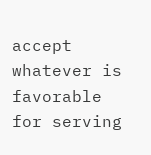accept whatever is favorable for serving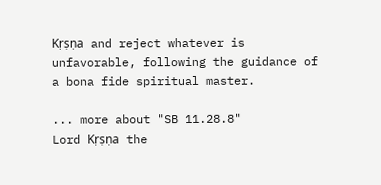Kṛṣṇa and reject whatever is unfavorable, following the guidance of a bona fide spiritual master.

... more about "SB 11.28.8"
Lord Kṛṣṇa the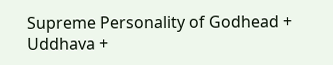Supreme Personality of Godhead +
Uddhava +